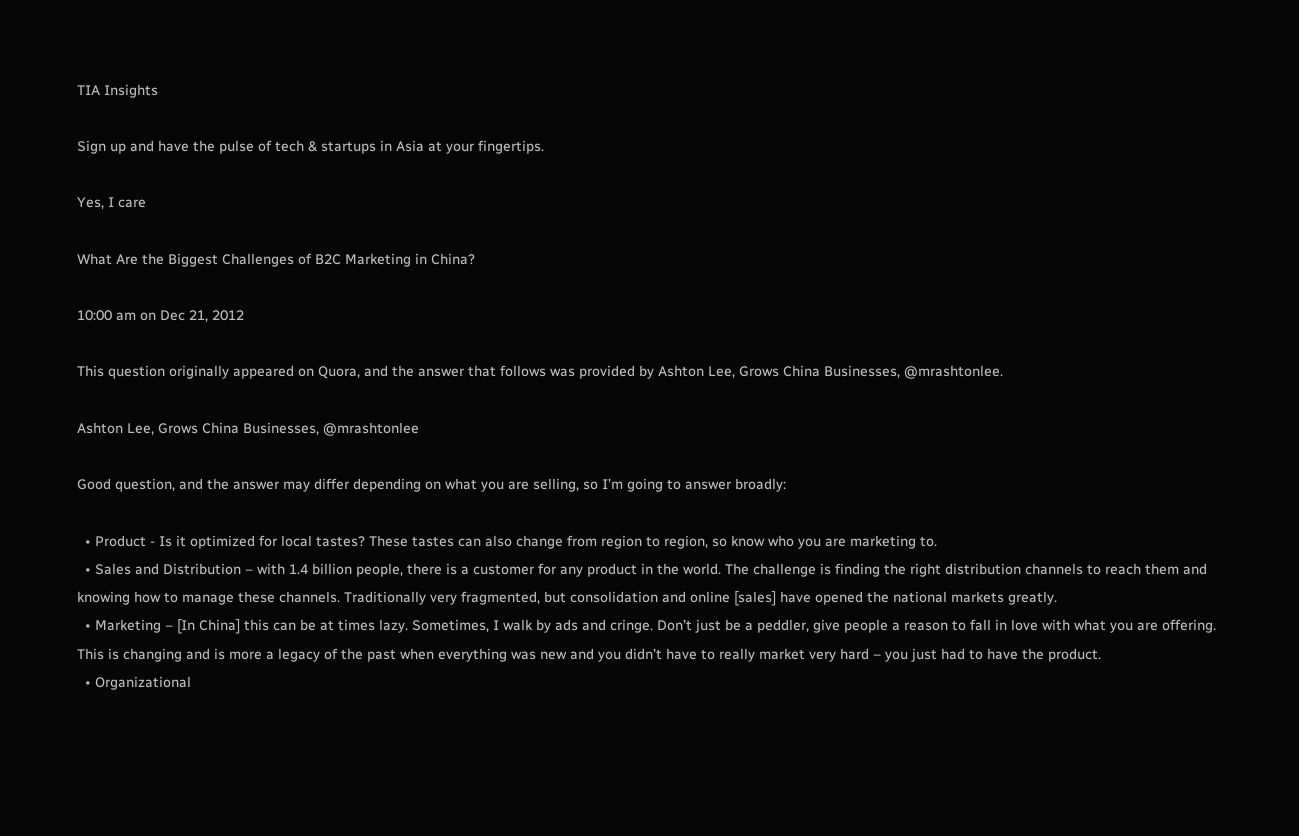TIA Insights

Sign up and have the pulse of tech & startups in Asia at your fingertips.

Yes, I care

What Are the Biggest Challenges of B2C Marketing in China?

10:00 am on Dec 21, 2012

This question originally appeared on Quora, and the answer that follows was provided by Ashton Lee, Grows China Businesses, @mrashtonlee.

Ashton Lee, Grows China Businesses, @mrashtonlee

Good question, and the answer may differ depending on what you are selling, so I’m going to answer broadly:

  • Product - Is it optimized for local tastes? These tastes can also change from region to region, so know who you are marketing to.
  • Sales and Distribution – with 1.4 billion people, there is a customer for any product in the world. The challenge is finding the right distribution channels to reach them and knowing how to manage these channels. Traditionally very fragmented, but consolidation and online [sales] have opened the national markets greatly.
  • Marketing – [In China] this can be at times lazy. Sometimes, I walk by ads and cringe. Don’t just be a peddler, give people a reason to fall in love with what you are offering. This is changing and is more a legacy of the past when everything was new and you didn’t have to really market very hard – you just had to have the product.
  • Organizational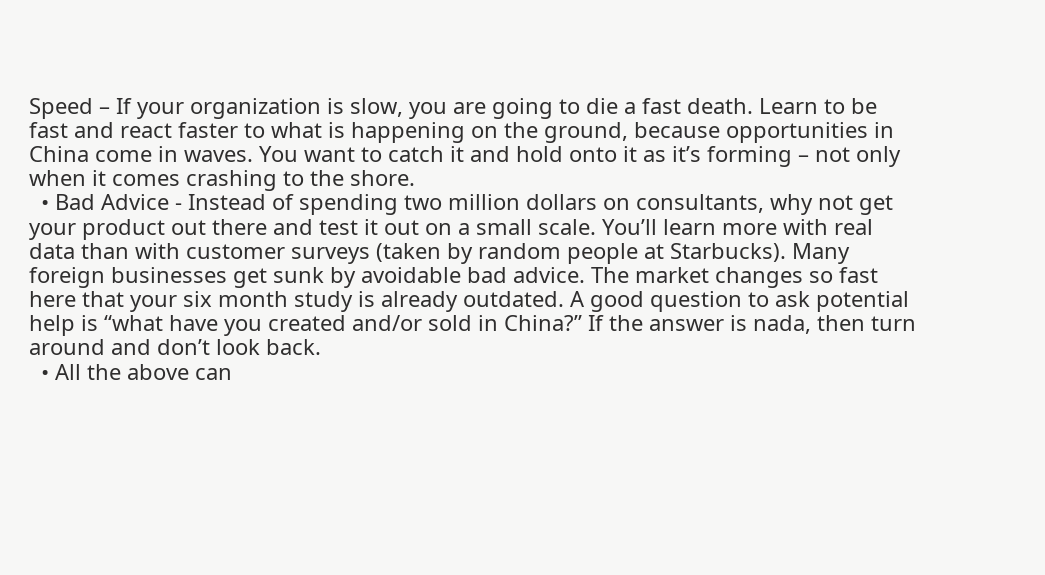Speed – If your organization is slow, you are going to die a fast death. Learn to be fast and react faster to what is happening on the ground, because opportunities in China come in waves. You want to catch it and hold onto it as it’s forming – not only when it comes crashing to the shore.
  • Bad Advice - Instead of spending two million dollars on consultants, why not get your product out there and test it out on a small scale. You’ll learn more with real data than with customer surveys (taken by random people at Starbucks). Many foreign businesses get sunk by avoidable bad advice. The market changes so fast here that your six month study is already outdated. A good question to ask potential help is “what have you created and/or sold in China?” If the answer is nada, then turn around and don’t look back.
  • All the above can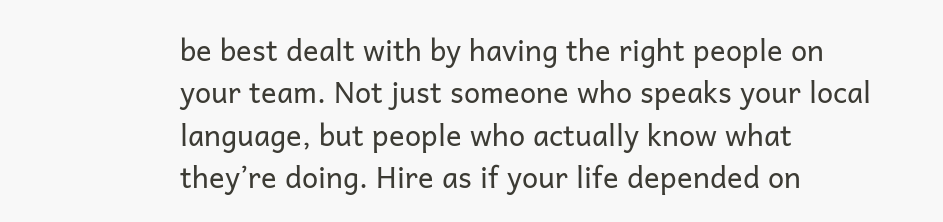be best dealt with by having the right people on your team. Not just someone who speaks your local language, but people who actually know what they’re doing. Hire as if your life depended on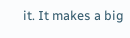it. It makes a big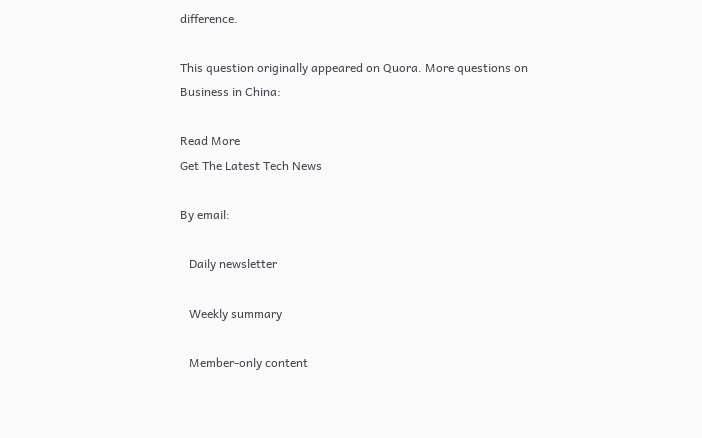difference.

This question originally appeared on Quora. More questions on Business in China:

Read More
Get The Latest Tech News

By email:

   Daily newsletter

   Weekly summary

   Member-only content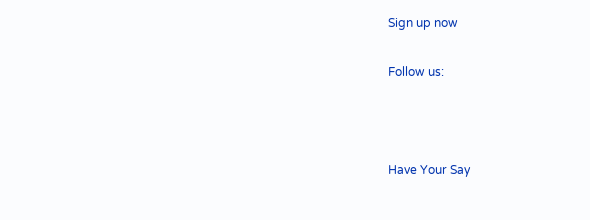Sign up now

Follow us:



Have Your Say